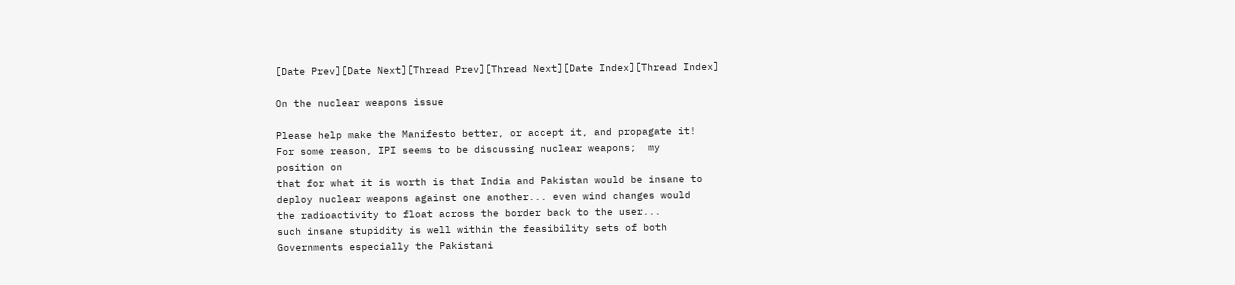[Date Prev][Date Next][Thread Prev][Thread Next][Date Index][Thread Index]

On the nuclear weapons issue

Please help make the Manifesto better, or accept it, and propagate it!
For some reason, IPI seems to be discussing nuclear weapons;  my
position on
that for what it is worth is that India and Pakistan would be insane to
deploy nuclear weapons against one another... even wind changes would
the radioactivity to float across the border back to the user...
such insane stupidity is well within the feasibility sets of both
Governments especially the Pakistani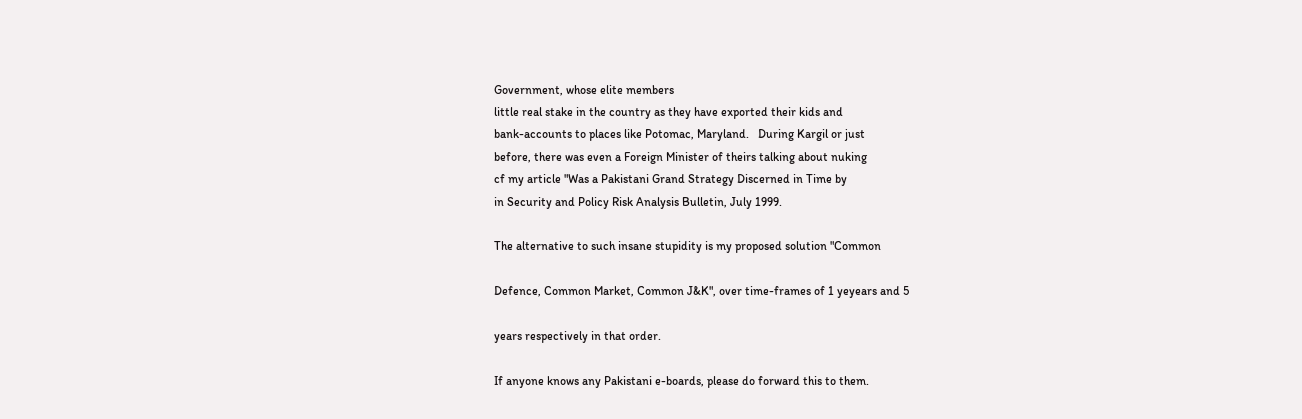Government, whose elite members
little real stake in the country as they have exported their kids and
bank-accounts to places like Potomac, Maryland.   During Kargil or just
before, there was even a Foreign Minister of theirs talking about nuking
cf my article "Was a Pakistani Grand Strategy Discerned in Time by
in Security and Policy Risk Analysis Bulletin, July 1999.

The alternative to such insane stupidity is my proposed solution "Common

Defence, Common Market, Common J&K", over time-frames of 1 yeyears and 5

years respectively in that order.

If anyone knows any Pakistani e-boards, please do forward this to them.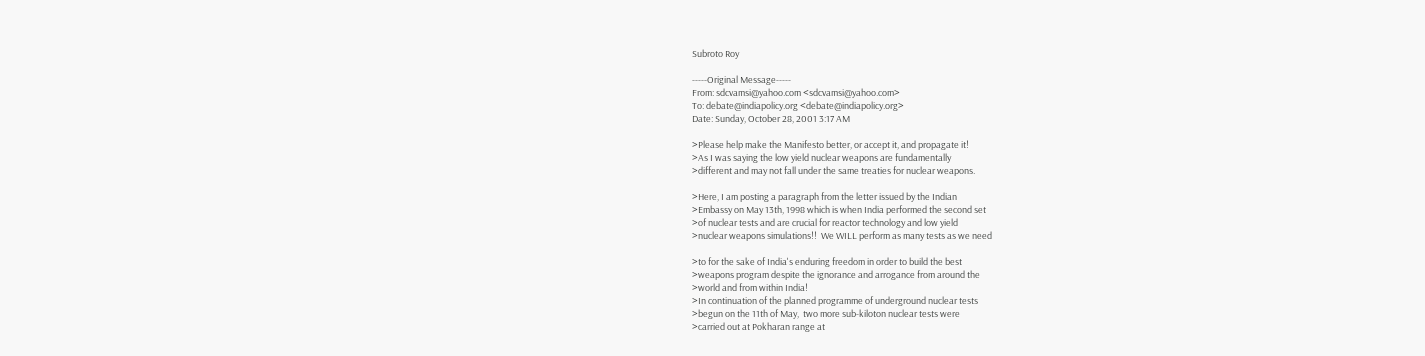Subroto Roy

-----Original Message-----
From: sdcvamsi@yahoo.com <sdcvamsi@yahoo.com>
To: debate@indiapolicy.org <debate@indiapolicy.org>
Date: Sunday, October 28, 2001 3:17 AM

>Please help make the Manifesto better, or accept it, and propagate it!
>As I was saying the low yield nuclear weapons are fundamentally
>different and may not fall under the same treaties for nuclear weapons.

>Here, I am posting a paragraph from the letter issued by the Indian
>Embassy on May 13th, 1998 which is when India performed the second set
>of nuclear tests and are crucial for reactor technology and low yield
>nuclear weapons simulations!!  We WILL perform as many tests as we need

>to for the sake of India's enduring freedom in order to build the best
>weapons program despite the ignorance and arrogance from around the
>world and from within India!
>In continuation of the planned programme of underground nuclear tests
>begun on the 11th of May,  two more sub-kiloton nuclear tests were
>carried out at Pokharan range at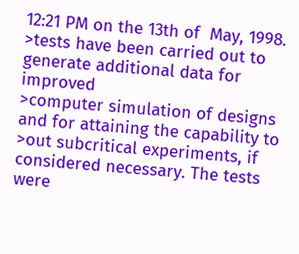12:21 PM on the 13th of  May, 1998.
>tests have been carried out to generate additional data for improved
>computer simulation of designs and for attaining the capability to
>out subcritical experiments, if  considered necessary. The tests were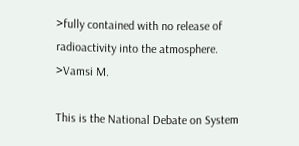>fully contained with no release of radioactivity into the atmosphere.
>Vamsi M.

This is the National Debate on System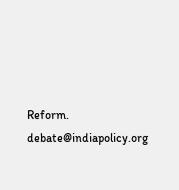Reform.       debate@indiapolicy.org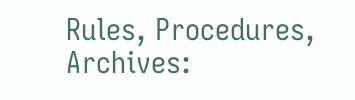Rules, Procedures, Archives: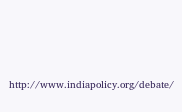http://www.indiapolicy.org/debate/